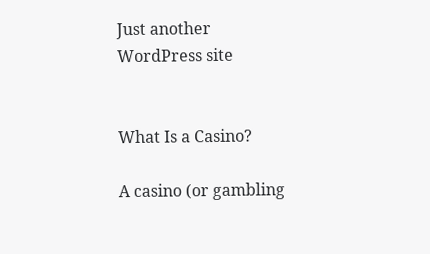Just another WordPress site


What Is a Casino?

A casino (or gambling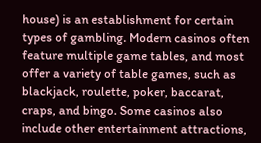house) is an establishment for certain types of gambling. Modern casinos often feature multiple game tables, and most offer a variety of table games, such as blackjack, roulette, poker, baccarat, craps, and bingo. Some casinos also include other entertainment attractions,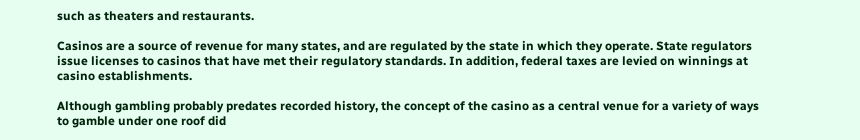such as theaters and restaurants.

Casinos are a source of revenue for many states, and are regulated by the state in which they operate. State regulators issue licenses to casinos that have met their regulatory standards. In addition, federal taxes are levied on winnings at casino establishments.

Although gambling probably predates recorded history, the concept of the casino as a central venue for a variety of ways to gamble under one roof did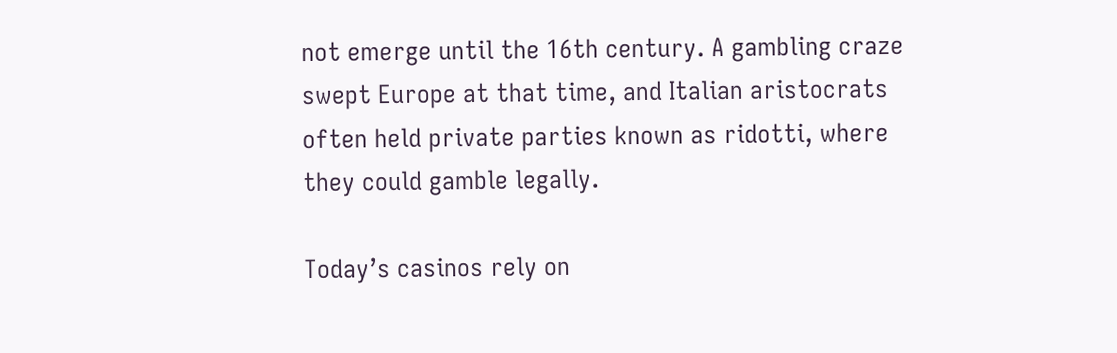not emerge until the 16th century. A gambling craze swept Europe at that time, and Italian aristocrats often held private parties known as ridotti, where they could gamble legally.

Today’s casinos rely on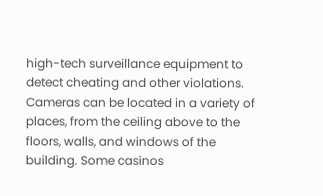high-tech surveillance equipment to detect cheating and other violations. Cameras can be located in a variety of places, from the ceiling above to the floors, walls, and windows of the building. Some casinos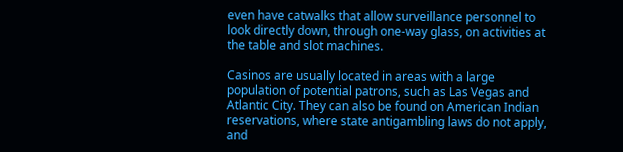even have catwalks that allow surveillance personnel to look directly down, through one-way glass, on activities at the table and slot machines.

Casinos are usually located in areas with a large population of potential patrons, such as Las Vegas and Atlantic City. They can also be found on American Indian reservations, where state antigambling laws do not apply, and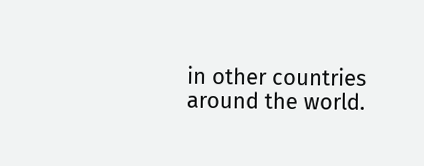in other countries around the world.